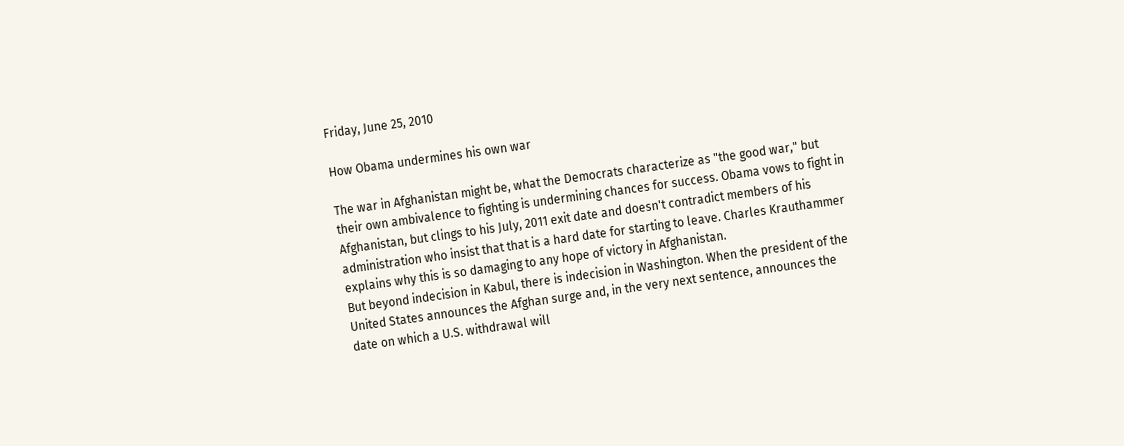Friday, June 25, 2010

How Obama undermines his own war

The war in Afghanistan might be, what the Democrats characterize as "the good war," but their own ambivalence to fighting is undermining chances for success. Obama vows to fight in Afghanistan, but clings to his July, 2011 exit date and doesn't contradict members of his administration who insist that that is a hard date for starting to leave. Charles Krauthammer explains why this is so damaging to any hope of victory in Afghanistan.
But beyond indecision in Kabul, there is indecision in Washington. When the president of the United States announces the Afghan surge and, in the very next sentence, announces the date on which a U.S. withdrawal will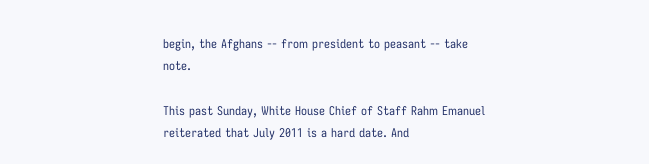begin, the Afghans -- from president to peasant -- take note.

This past Sunday, White House Chief of Staff Rahm Emanuel reiterated that July 2011 is a hard date. And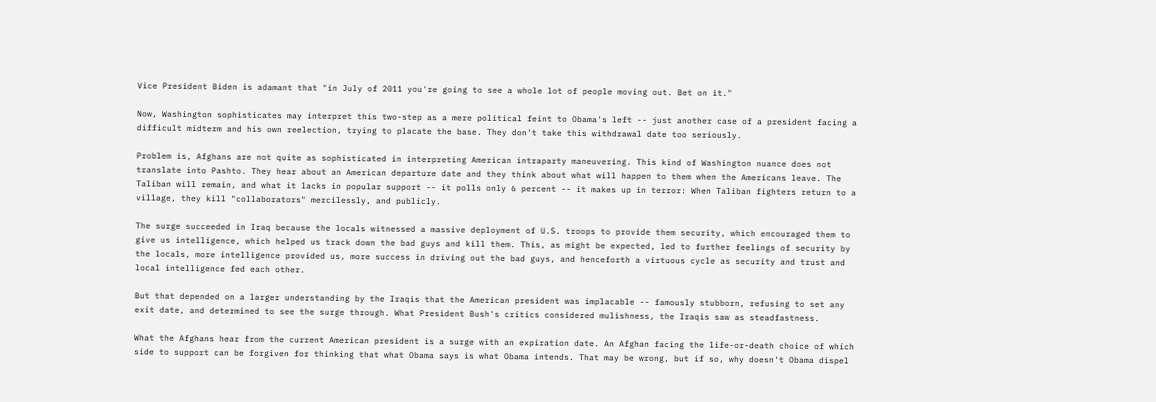Vice President Biden is adamant that "in July of 2011 you're going to see a whole lot of people moving out. Bet on it."

Now, Washington sophisticates may interpret this two-step as a mere political feint to Obama's left -- just another case of a president facing a difficult midterm and his own reelection, trying to placate the base. They don't take this withdrawal date too seriously.

Problem is, Afghans are not quite as sophisticated in interpreting American intraparty maneuvering. This kind of Washington nuance does not translate into Pashto. They hear about an American departure date and they think about what will happen to them when the Americans leave. The Taliban will remain, and what it lacks in popular support -- it polls only 6 percent -- it makes up in terror: When Taliban fighters return to a village, they kill "collaborators" mercilessly, and publicly.

The surge succeeded in Iraq because the locals witnessed a massive deployment of U.S. troops to provide them security, which encouraged them to give us intelligence, which helped us track down the bad guys and kill them. This, as might be expected, led to further feelings of security by the locals, more intelligence provided us, more success in driving out the bad guys, and henceforth a virtuous cycle as security and trust and local intelligence fed each other.

But that depended on a larger understanding by the Iraqis that the American president was implacable -- famously stubborn, refusing to set any exit date, and determined to see the surge through. What President Bush's critics considered mulishness, the Iraqis saw as steadfastness.

What the Afghans hear from the current American president is a surge with an expiration date. An Afghan facing the life-or-death choice of which side to support can be forgiven for thinking that what Obama says is what Obama intends. That may be wrong, but if so, why doesn't Obama dispel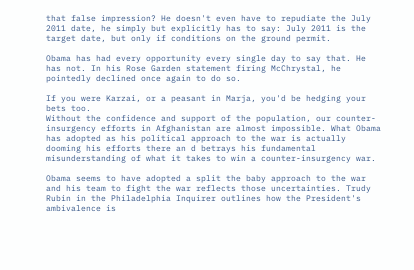that false impression? He doesn't even have to repudiate the July 2011 date, he simply but explicitly has to say: July 2011 is the target date, but only if conditions on the ground permit.

Obama has had every opportunity every single day to say that. He has not. In his Rose Garden statement firing McChrystal, he pointedly declined once again to do so.

If you were Karzai, or a peasant in Marja, you'd be hedging your bets too.
Without the confidence and support of the population, our counter-insurgency efforts in Afghanistan are almost impossible. What Obama has adopted as his political approach to the war is actually dooming his efforts there an d betrays his fundamental misunderstanding of what it takes to win a counter-insurgency war.

Obama seems to have adopted a split the baby approach to the war and his team to fight the war reflects those uncertainties. Trudy Rubin in the Philadelphia Inquirer outlines how the President's ambivalence is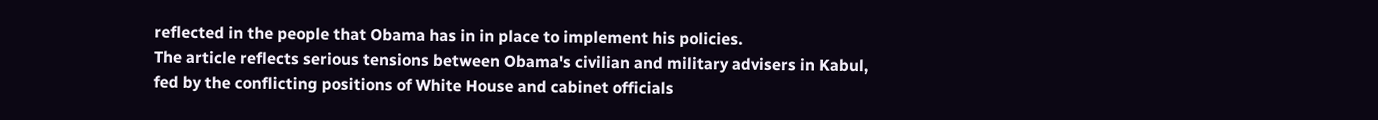reflected in the people that Obama has in in place to implement his policies.
The article reflects serious tensions between Obama's civilian and military advisers in Kabul, fed by the conflicting positions of White House and cabinet officials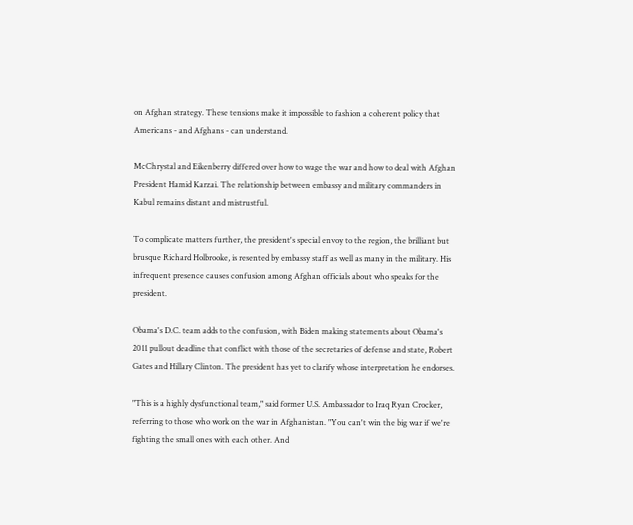on Afghan strategy. These tensions make it impossible to fashion a coherent policy that Americans - and Afghans - can understand.

McChrystal and Eikenberry differed over how to wage the war and how to deal with Afghan President Hamid Karzai. The relationship between embassy and military commanders in Kabul remains distant and mistrustful.

To complicate matters further, the president's special envoy to the region, the brilliant but brusque Richard Holbrooke, is resented by embassy staff as well as many in the military. His infrequent presence causes confusion among Afghan officials about who speaks for the president.

Obama's D.C. team adds to the confusion, with Biden making statements about Obama's 2011 pullout deadline that conflict with those of the secretaries of defense and state, Robert Gates and Hillary Clinton. The president has yet to clarify whose interpretation he endorses.

"This is a highly dysfunctional team," said former U.S. Ambassador to Iraq Ryan Crocker, referring to those who work on the war in Afghanistan. "You can't win the big war if we're fighting the small ones with each other. And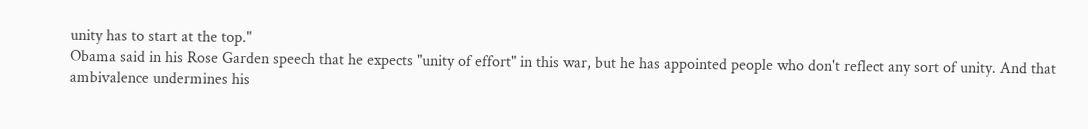unity has to start at the top."
Obama said in his Rose Garden speech that he expects "unity of effort" in this war, but he has appointed people who don't reflect any sort of unity. And that ambivalence undermines his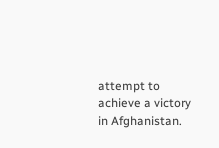attempt to achieve a victory in Afghanistan.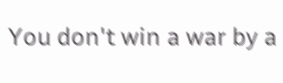You don't win a war by a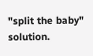"split the baby" solution.